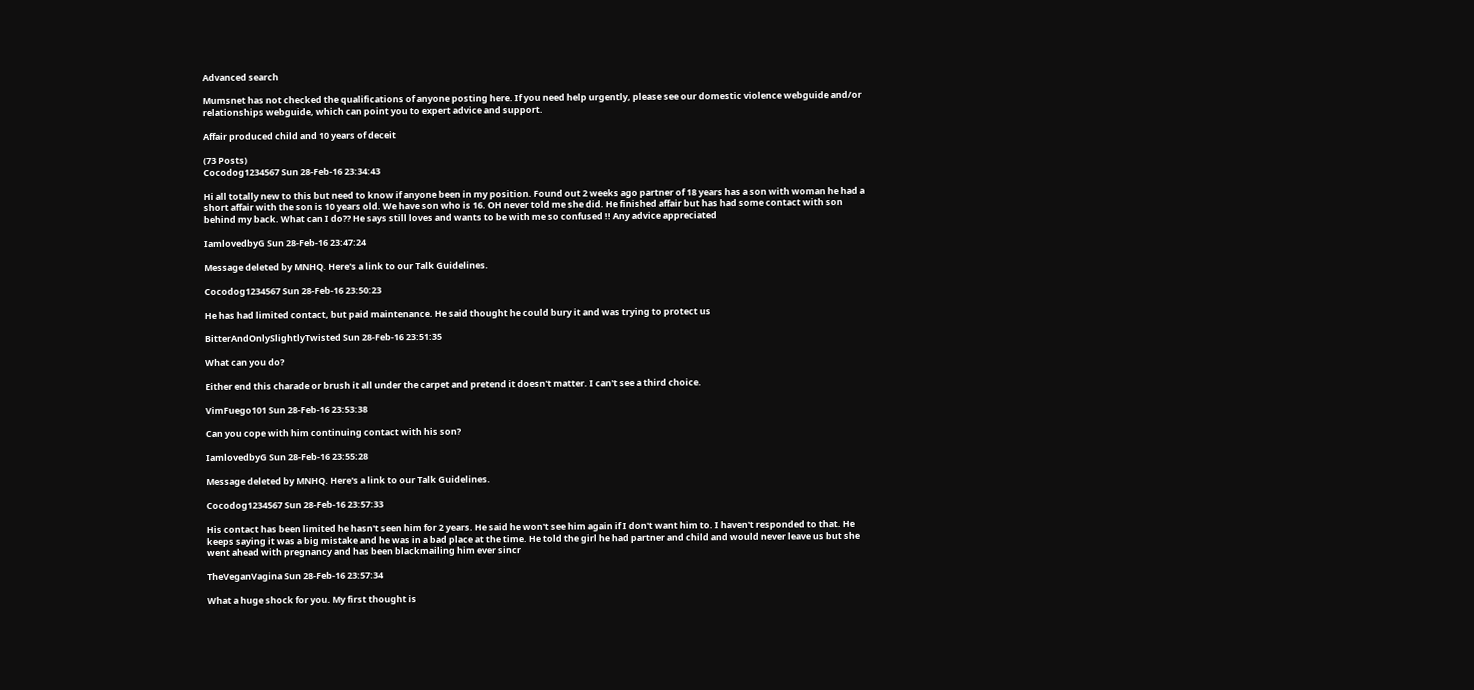Advanced search

Mumsnet has not checked the qualifications of anyone posting here. If you need help urgently, please see our domestic violence webguide and/or relationships webguide, which can point you to expert advice and support.

Affair produced child and 10 years of deceit

(73 Posts)
Cocodog1234567 Sun 28-Feb-16 23:34:43

Hi all totally new to this but need to know if anyone been in my position. Found out 2 weeks ago partner of 18 years has a son with woman he had a short affair with the son is 10 years old. We have son who is 16. OH never told me she did. He finished affair but has had some contact with son behind my back. What can I do?? He says still loves and wants to be with me so confused !! Any advice appreciated

IamlovedbyG Sun 28-Feb-16 23:47:24

Message deleted by MNHQ. Here's a link to our Talk Guidelines.

Cocodog1234567 Sun 28-Feb-16 23:50:23

He has had limited contact, but paid maintenance. He said thought he could bury it and was trying to protect us

BitterAndOnlySlightlyTwisted Sun 28-Feb-16 23:51:35

What can you do?

Either end this charade or brush it all under the carpet and pretend it doesn't matter. I can't see a third choice.

VimFuego101 Sun 28-Feb-16 23:53:38

Can you cope with him continuing contact with his son?

IamlovedbyG Sun 28-Feb-16 23:55:28

Message deleted by MNHQ. Here's a link to our Talk Guidelines.

Cocodog1234567 Sun 28-Feb-16 23:57:33

His contact has been limited he hasn't seen him for 2 years. He said he won't see him again if I don't want him to. I haven't responded to that. He keeps saying it was a big mistake and he was in a bad place at the time. He told the girl he had partner and child and would never leave us but she went ahead with pregnancy and has been blackmailing him ever sincr

TheVeganVagina Sun 28-Feb-16 23:57:34

What a huge shock for you. My first thought is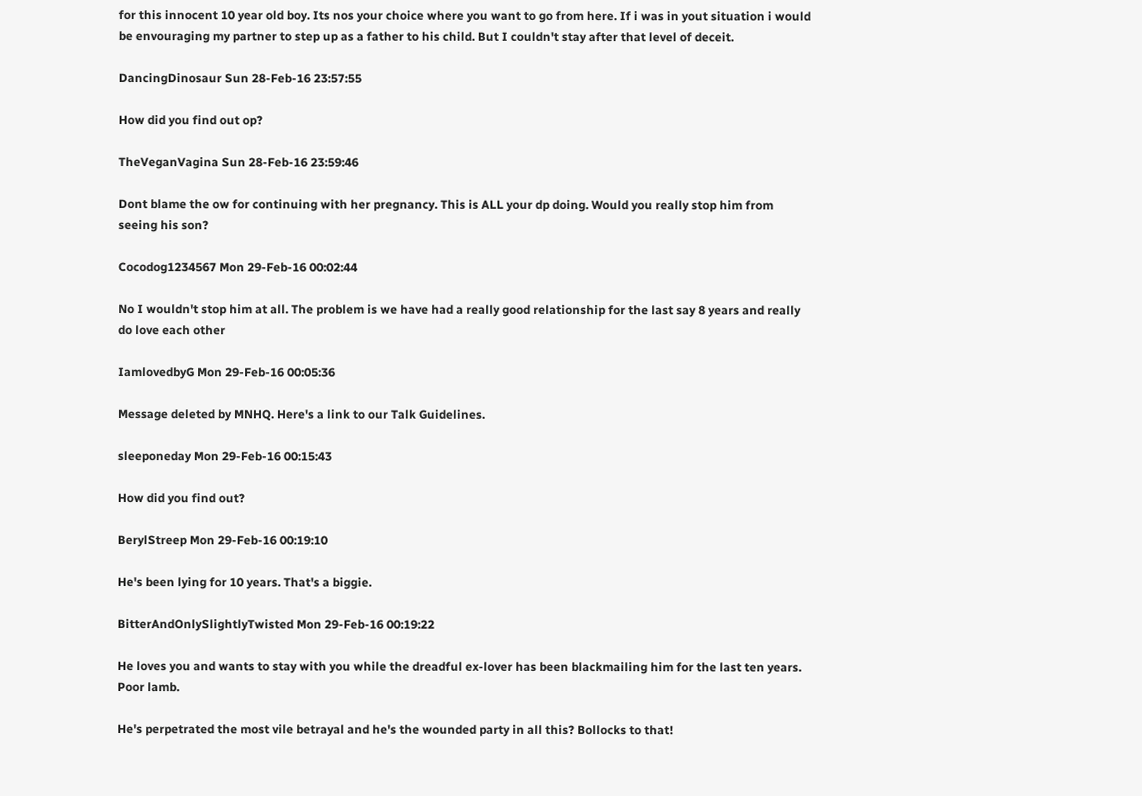for this innocent 10 year old boy. Its nos your choice where you want to go from here. If i was in yout situation i would be envouraging my partner to step up as a father to his child. But I couldn't stay after that level of deceit.

DancingDinosaur Sun 28-Feb-16 23:57:55

How did you find out op?

TheVeganVagina Sun 28-Feb-16 23:59:46

Dont blame the ow for continuing with her pregnancy. This is ALL your dp doing. Would you really stop him from seeing his son?

Cocodog1234567 Mon 29-Feb-16 00:02:44

No I wouldn't stop him at all. The problem is we have had a really good relationship for the last say 8 years and really do love each other

IamlovedbyG Mon 29-Feb-16 00:05:36

Message deleted by MNHQ. Here's a link to our Talk Guidelines.

sleeponeday Mon 29-Feb-16 00:15:43

How did you find out?

BerylStreep Mon 29-Feb-16 00:19:10

He's been lying for 10 years. That's a biggie.

BitterAndOnlySlightlyTwisted Mon 29-Feb-16 00:19:22

He loves you and wants to stay with you while the dreadful ex-lover has been blackmailing him for the last ten years. Poor lamb.

He's perpetrated the most vile betrayal and he's the wounded party in all this? Bollocks to that!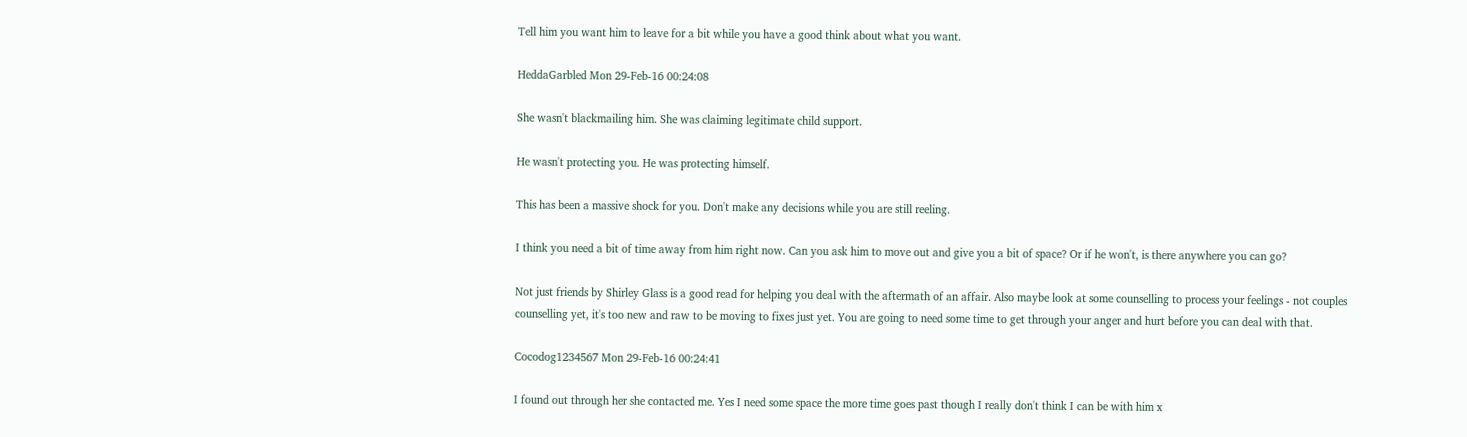Tell him you want him to leave for a bit while you have a good think about what you want.

HeddaGarbled Mon 29-Feb-16 00:24:08

She wasn't blackmailing him. She was claiming legitimate child support.

He wasn't protecting you. He was protecting himself.

This has been a massive shock for you. Don't make any decisions while you are still reeling.

I think you need a bit of time away from him right now. Can you ask him to move out and give you a bit of space? Or if he won't, is there anywhere you can go?

Not just friends by Shirley Glass is a good read for helping you deal with the aftermath of an affair. Also maybe look at some counselling to process your feelings - not couples counselling yet, it's too new and raw to be moving to fixes just yet. You are going to need some time to get through your anger and hurt before you can deal with that.

Cocodog1234567 Mon 29-Feb-16 00:24:41

I found out through her she contacted me. Yes I need some space the more time goes past though I really don't think I can be with him x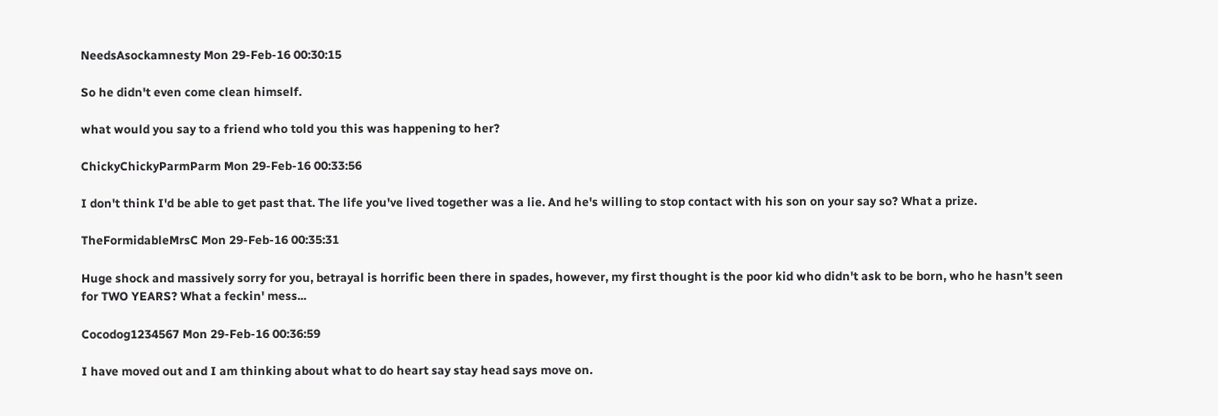NeedsAsockamnesty Mon 29-Feb-16 00:30:15

So he didn't even come clean himself.

what would you say to a friend who told you this was happening to her?

ChickyChickyParmParm Mon 29-Feb-16 00:33:56

I don't think I'd be able to get past that. The life you've lived together was a lie. And he's willing to stop contact with his son on your say so? What a prize.

TheFormidableMrsC Mon 29-Feb-16 00:35:31

Huge shock and massively sorry for you, betrayal is horrific been there in spades, however, my first thought is the poor kid who didn't ask to be born, who he hasn't seen for TWO YEARS? What a feckin' mess...

Cocodog1234567 Mon 29-Feb-16 00:36:59

I have moved out and I am thinking about what to do heart say stay head says move on.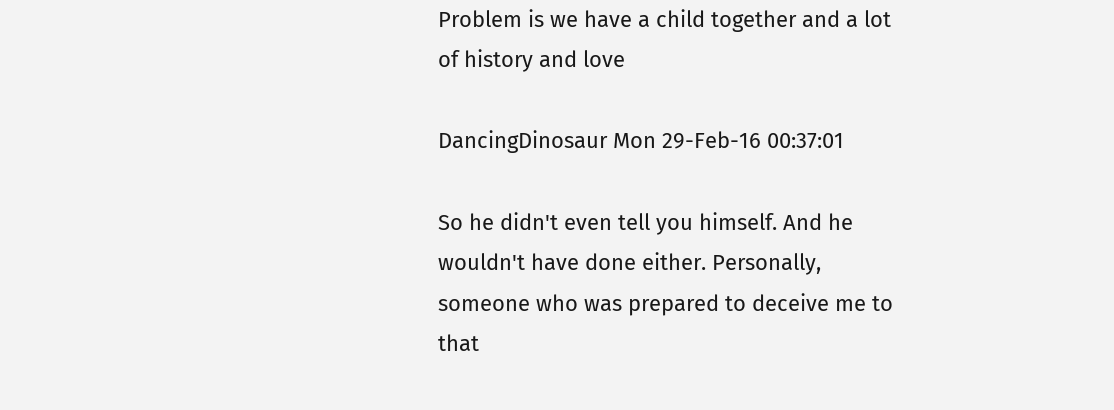Problem is we have a child together and a lot of history and love

DancingDinosaur Mon 29-Feb-16 00:37:01

So he didn't even tell you himself. And he wouldn't have done either. Personally, someone who was prepared to deceive me to that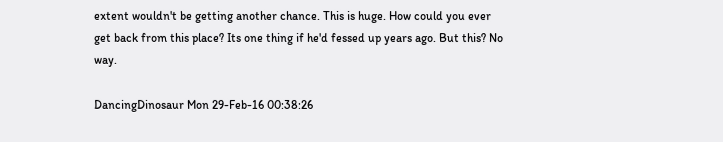extent wouldn't be getting another chance. This is huge. How could you ever get back from this place? Its one thing if he'd fessed up years ago. But this? No way.

DancingDinosaur Mon 29-Feb-16 00:38:26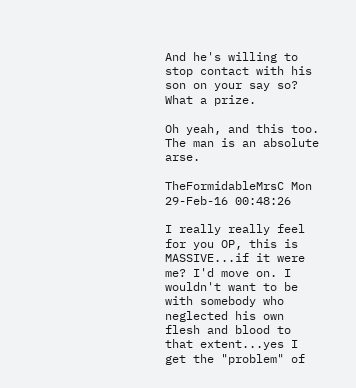And he's willing to stop contact with his son on your say so? What a prize.

Oh yeah, and this too. The man is an absolute arse.

TheFormidableMrsC Mon 29-Feb-16 00:48:26

I really really feel for you OP, this is MASSIVE...if it were me? I'd move on. I wouldn't want to be with somebody who neglected his own flesh and blood to that extent...yes I get the "problem" of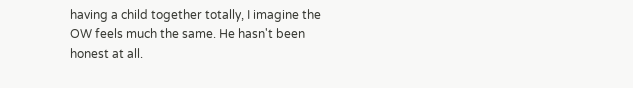having a child together totally, I imagine the OW feels much the same. He hasn't been honest at all.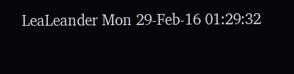LeaLeander Mon 29-Feb-16 01:29:32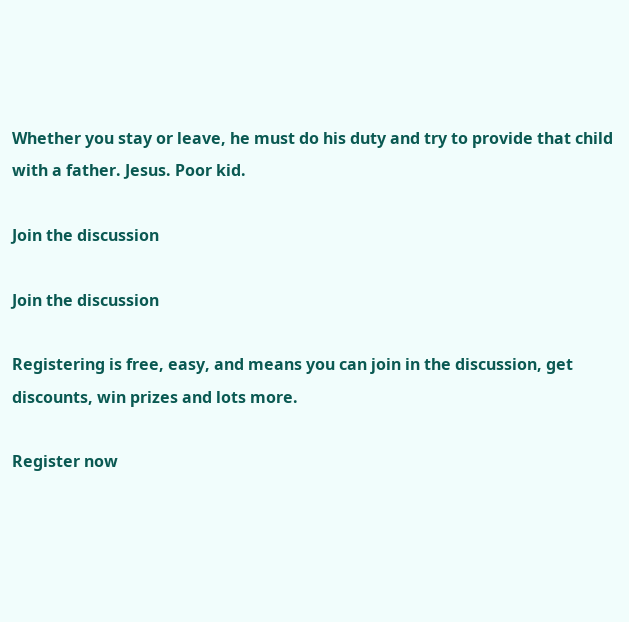Whether you stay or leave, he must do his duty and try to provide that child with a father. Jesus. Poor kid.

Join the discussion

Join the discussion

Registering is free, easy, and means you can join in the discussion, get discounts, win prizes and lots more.

Register now